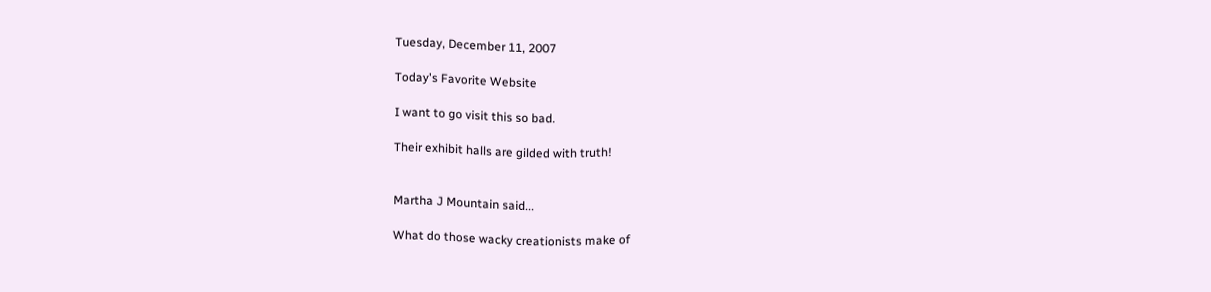Tuesday, December 11, 2007

Today's Favorite Website

I want to go visit this so bad.

Their exhibit halls are gilded with truth!


Martha J Mountain said...

What do those wacky creationists make of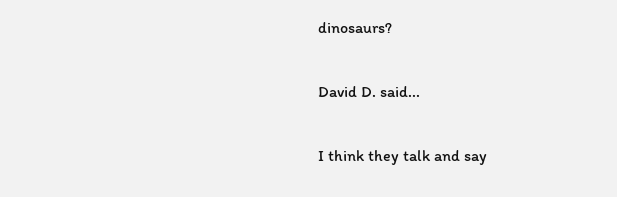dinosaurs?

David D. said...

I think they talk and say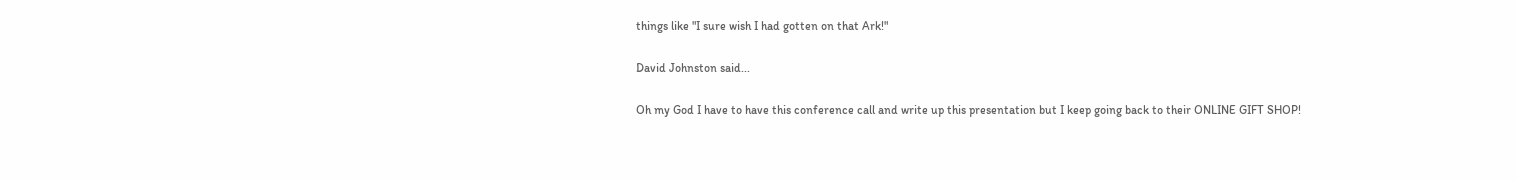things like "I sure wish I had gotten on that Ark!"

David Johnston said...

Oh my God I have to have this conference call and write up this presentation but I keep going back to their ONLINE GIFT SHOP!